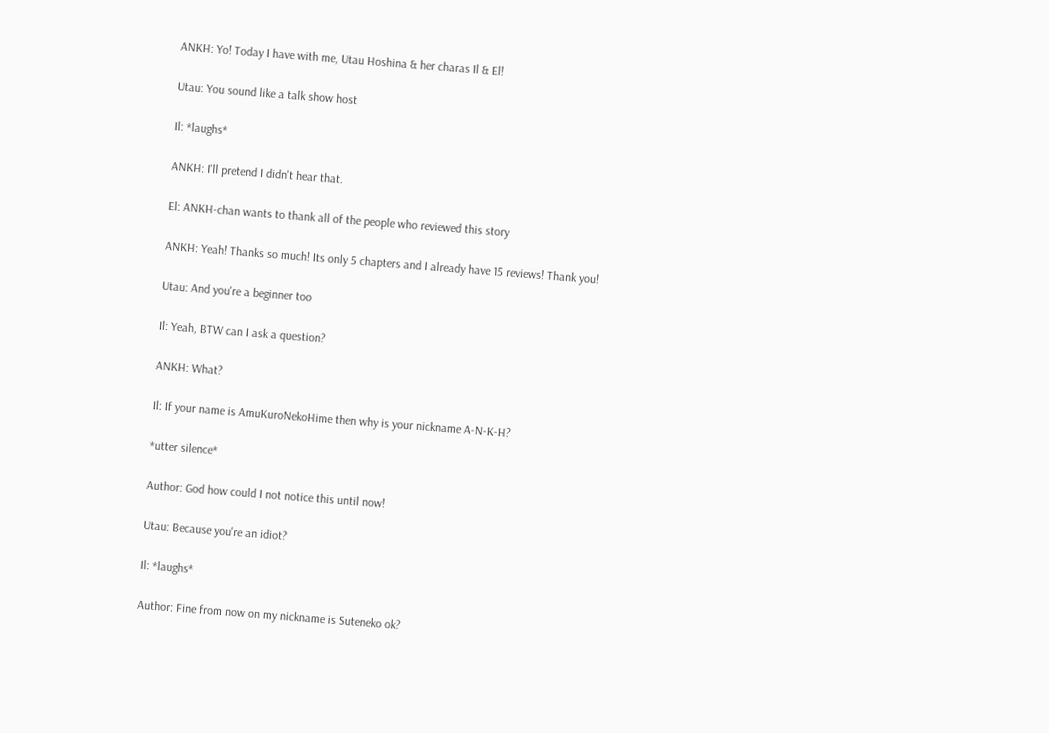ANKH: Yo! Today I have with me, Utau Hoshina & her charas Il & El!

Utau: You sound like a talk show host

Il: *laughs*

ANKH: I'll pretend I didn't hear that.

El: ANKH-chan wants to thank all of the people who reviewed this story

ANKH: Yeah! Thanks so much! Its only 5 chapters and I already have 15 reviews! Thank you!

Utau: And you're a beginner too

Il: Yeah, BTW can I ask a question?

ANKH: What?

Il: If your name is AmuKuroNekoHime then why is your nickname A-N-K-H?

*utter silence*

Author: God how could I not notice this until now!

Utau: Because you're an idiot?

Il: *laughs*

Author: Fine from now on my nickname is Suteneko ok?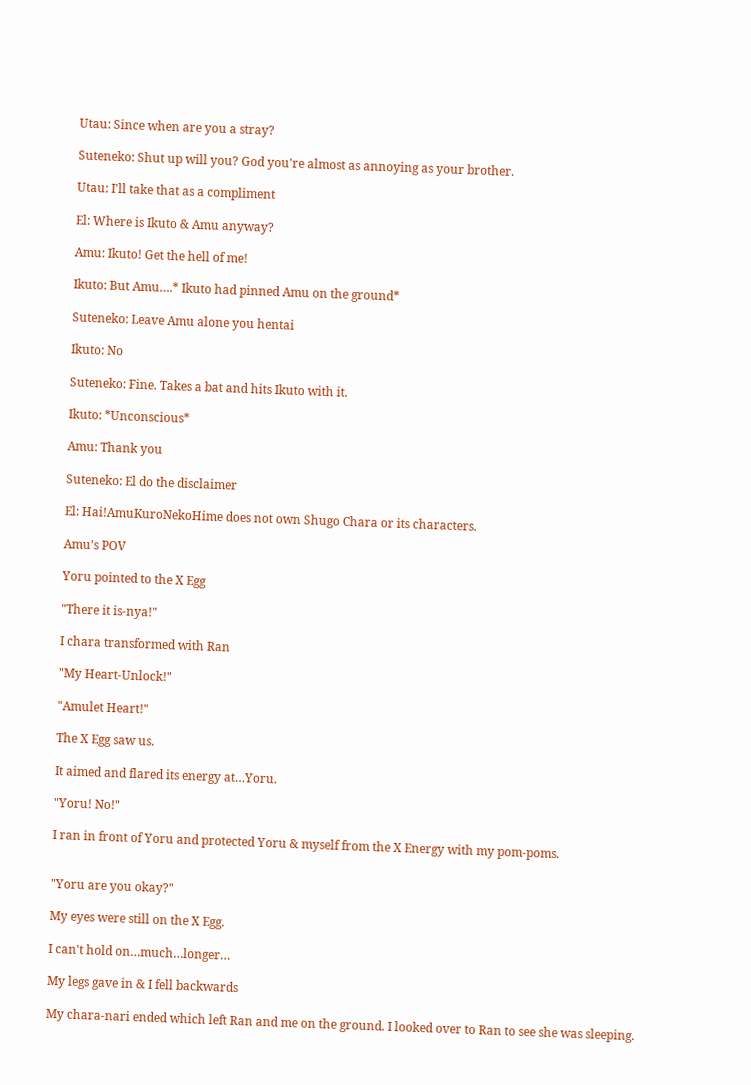Utau: Since when are you a stray?

Suteneko: Shut up will you? God you're almost as annoying as your brother.

Utau: I'll take that as a compliment

El: Where is Ikuto & Amu anyway?

Amu: Ikuto! Get the hell of me!

Ikuto: But Amu….* Ikuto had pinned Amu on the ground*

Suteneko: Leave Amu alone you hentai

Ikuto: No

Suteneko: Fine. Takes a bat and hits Ikuto with it.

Ikuto: *Unconscious*

Amu: Thank you

Suteneko: El do the disclaimer

El: Hai!AmuKuroNekoHime does not own Shugo Chara or its characters.

Amu's POV

Yoru pointed to the X Egg

"There it is-nya!"

I chara transformed with Ran

"My Heart-Unlock!"

"Amulet Heart!"

The X Egg saw us.

It aimed and flared its energy at…Yoru.

"Yoru! No!"

I ran in front of Yoru and protected Yoru & myself from the X Energy with my pom-poms.


"Yoru are you okay?"

My eyes were still on the X Egg.

I can't hold on…much…longer…

My legs gave in & I fell backwards

My chara-nari ended which left Ran and me on the ground. I looked over to Ran to see she was sleeping.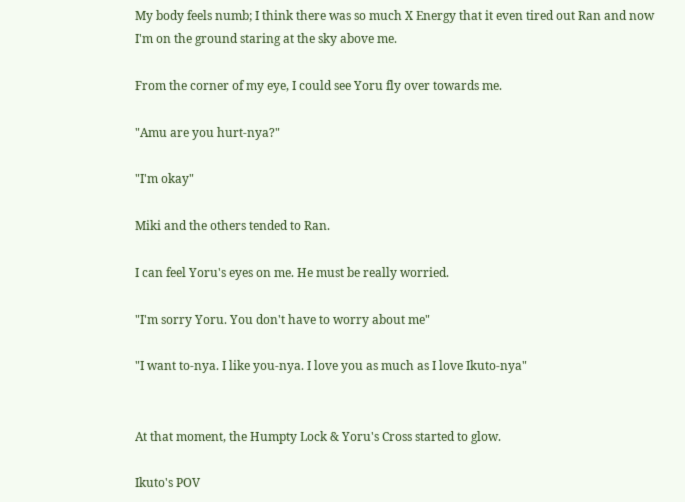My body feels numb; I think there was so much X Energy that it even tired out Ran and now I'm on the ground staring at the sky above me.

From the corner of my eye, I could see Yoru fly over towards me.

"Amu are you hurt-nya?"

"I'm okay"

Miki and the others tended to Ran.

I can feel Yoru's eyes on me. He must be really worried.

"I'm sorry Yoru. You don't have to worry about me"

"I want to-nya. I like you-nya. I love you as much as I love Ikuto-nya"


At that moment, the Humpty Lock & Yoru's Cross started to glow.

Ikuto's POV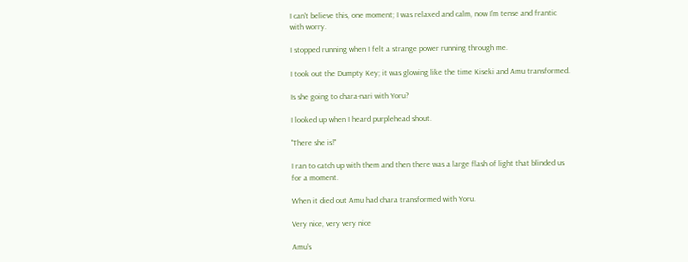I can't believe this, one moment; I was relaxed and calm, now I'm tense and frantic with worry.

I stopped running when I felt a strange power running through me.

I took out the Dumpty Key; it was glowing like the time Kiseki and Amu transformed.

Is she going to chara-nari with Yoru?

I looked up when I heard purplehead shout.

"There she is!"

I ran to catch up with them and then there was a large flash of light that blinded us for a moment.

When it died out Amu had chara transformed with Yoru.

Very nice, very very nice

Amu's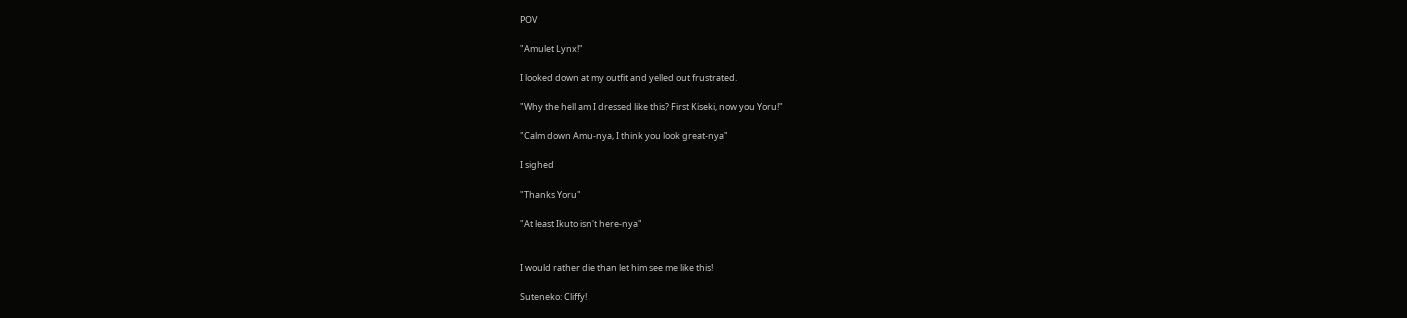POV

"Amulet Lynx!"

I looked down at my outfit and yelled out frustrated.

"Why the hell am I dressed like this? First Kiseki, now you Yoru!"

"Calm down Amu-nya, I think you look great-nya"

I sighed

"Thanks Yoru"

"At least Ikuto isn't here-nya"


I would rather die than let him see me like this!

Suteneko: Cliffy!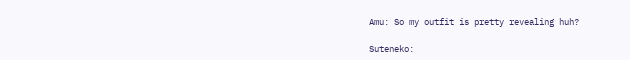Amu: So my outfit is pretty revealing huh?

Suteneko: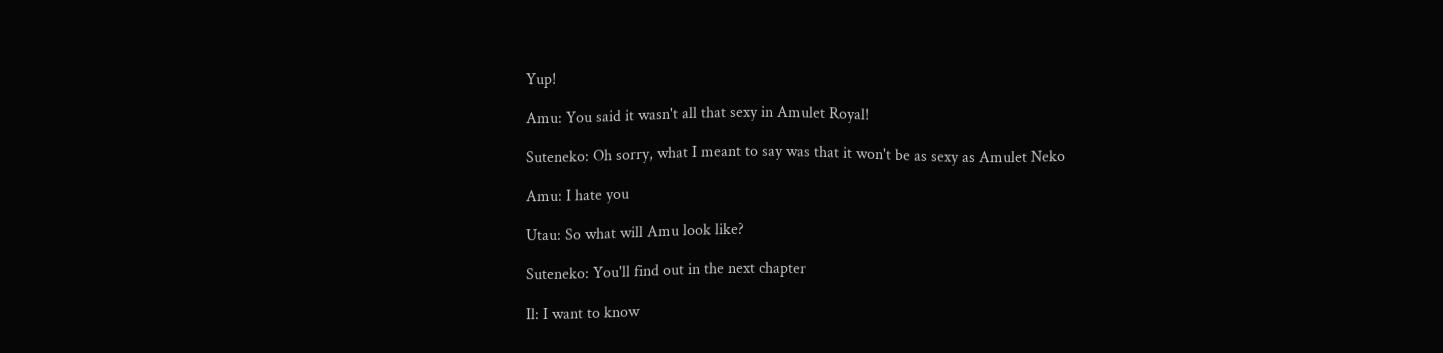Yup!

Amu: You said it wasn't all that sexy in Amulet Royal!

Suteneko: Oh sorry, what I meant to say was that it won't be as sexy as Amulet Neko

Amu: I hate you

Utau: So what will Amu look like?

Suteneko: You'll find out in the next chapter

Il: I want to know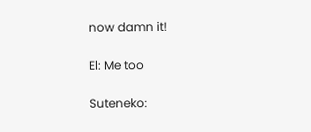now damn it!

El: Me too

Suteneko: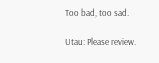Too bad, too sad.

Utau: Please review.